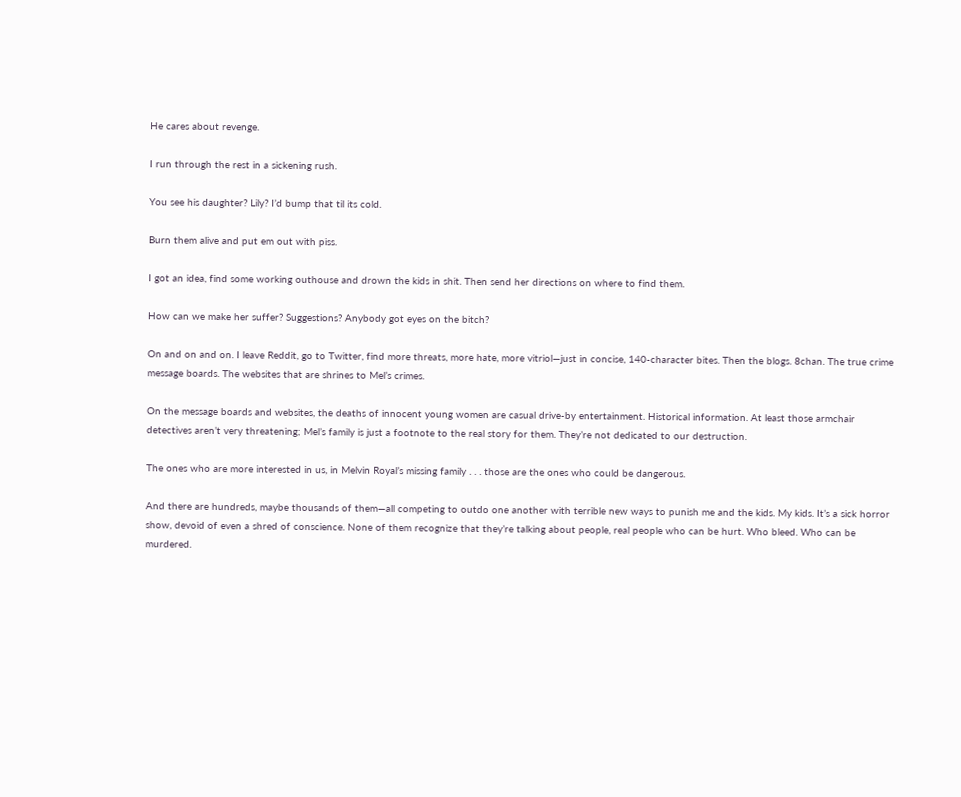He cares about revenge.

I run through the rest in a sickening rush.

You see his daughter? Lily? I’d bump that til its cold.

Burn them alive and put em out with piss.

I got an idea, find some working outhouse and drown the kids in shit. Then send her directions on where to find them.

How can we make her suffer? Suggestions? Anybody got eyes on the bitch?

On and on and on. I leave Reddit, go to Twitter, find more threats, more hate, more vitriol—just in concise, 140-character bites. Then the blogs. 8chan. The true crime message boards. The websites that are shrines to Mel’s crimes.

On the message boards and websites, the deaths of innocent young women are casual drive-by entertainment. Historical information. At least those armchair detectives aren’t very threatening; Mel’s family is just a footnote to the real story for them. They’re not dedicated to our destruction.

The ones who are more interested in us, in Melvin Royal’s missing family . . . those are the ones who could be dangerous.

And there are hundreds, maybe thousands of them—all competing to outdo one another with terrible new ways to punish me and the kids. My kids. It’s a sick horror show, devoid of even a shred of conscience. None of them recognize that they’re talking about people, real people who can be hurt. Who bleed. Who can be murdered.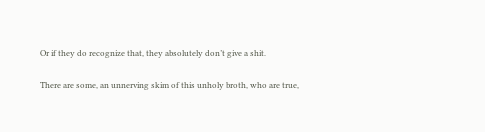Or if they do recognize that, they absolutely don’t give a shit.

There are some, an unnerving skim of this unholy broth, who are true,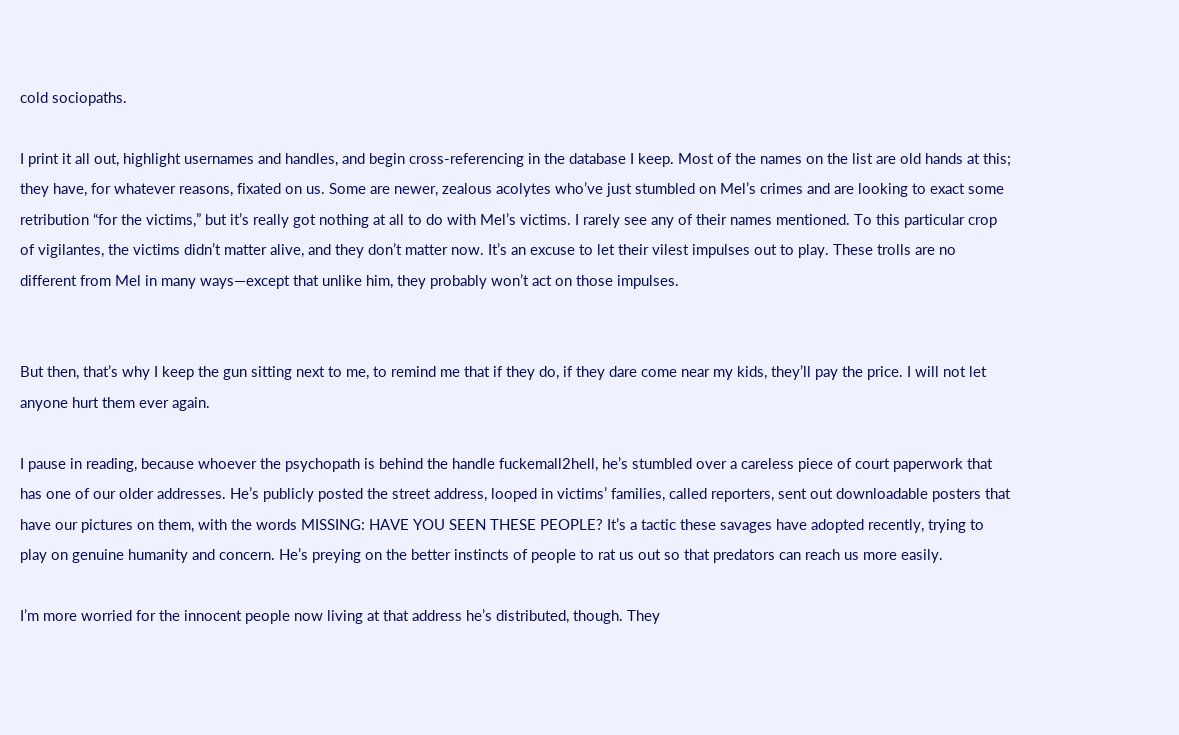cold sociopaths.

I print it all out, highlight usernames and handles, and begin cross-referencing in the database I keep. Most of the names on the list are old hands at this; they have, for whatever reasons, fixated on us. Some are newer, zealous acolytes who’ve just stumbled on Mel’s crimes and are looking to exact some retribution “for the victims,” but it’s really got nothing at all to do with Mel’s victims. I rarely see any of their names mentioned. To this particular crop of vigilantes, the victims didn’t matter alive, and they don’t matter now. It’s an excuse to let their vilest impulses out to play. These trolls are no different from Mel in many ways—except that unlike him, they probably won’t act on those impulses.


But then, that’s why I keep the gun sitting next to me, to remind me that if they do, if they dare come near my kids, they’ll pay the price. I will not let anyone hurt them ever again.

I pause in reading, because whoever the psychopath is behind the handle fuckemall2hell, he’s stumbled over a careless piece of court paperwork that has one of our older addresses. He’s publicly posted the street address, looped in victims’ families, called reporters, sent out downloadable posters that have our pictures on them, with the words MISSING: HAVE YOU SEEN THESE PEOPLE? It’s a tactic these savages have adopted recently, trying to play on genuine humanity and concern. He’s preying on the better instincts of people to rat us out so that predators can reach us more easily.

I’m more worried for the innocent people now living at that address he’s distributed, though. They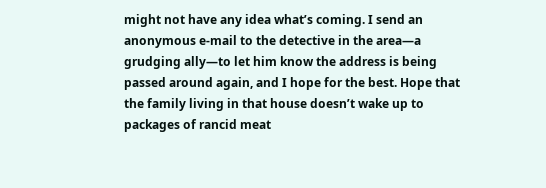might not have any idea what’s coming. I send an anonymous e-mail to the detective in the area—a grudging ally—to let him know the address is being passed around again, and I hope for the best. Hope that the family living in that house doesn’t wake up to packages of rancid meat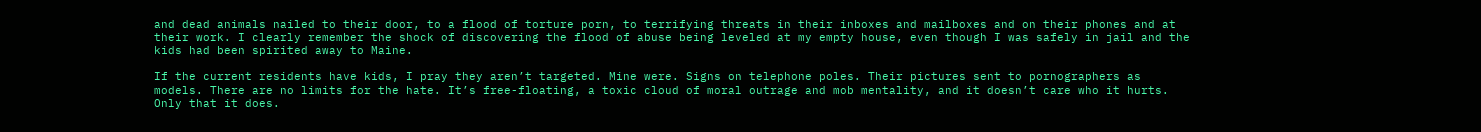and dead animals nailed to their door, to a flood of torture porn, to terrifying threats in their inboxes and mailboxes and on their phones and at their work. I clearly remember the shock of discovering the flood of abuse being leveled at my empty house, even though I was safely in jail and the kids had been spirited away to Maine.

If the current residents have kids, I pray they aren’t targeted. Mine were. Signs on telephone poles. Their pictures sent to pornographers as models. There are no limits for the hate. It’s free-floating, a toxic cloud of moral outrage and mob mentality, and it doesn’t care who it hurts. Only that it does.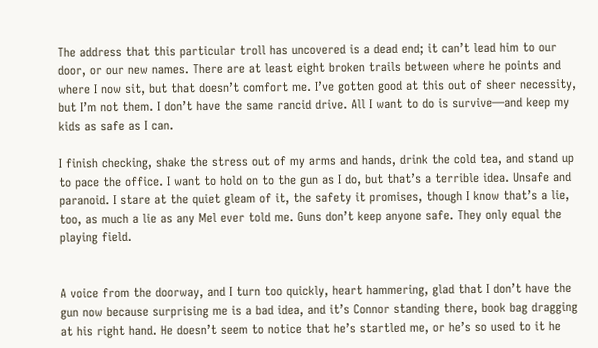The address that this particular troll has uncovered is a dead end; it can’t lead him to our door, or our new names. There are at least eight broken trails between where he points and where I now sit, but that doesn’t comfort me. I’ve gotten good at this out of sheer necessity, but I’m not them. I don’t have the same rancid drive. All I want to do is survive—and keep my kids as safe as I can.

I finish checking, shake the stress out of my arms and hands, drink the cold tea, and stand up to pace the office. I want to hold on to the gun as I do, but that’s a terrible idea. Unsafe and paranoid. I stare at the quiet gleam of it, the safety it promises, though I know that’s a lie, too, as much a lie as any Mel ever told me. Guns don’t keep anyone safe. They only equal the playing field.


A voice from the doorway, and I turn too quickly, heart hammering, glad that I don’t have the gun now because surprising me is a bad idea, and it’s Connor standing there, book bag dragging at his right hand. He doesn’t seem to notice that he’s startled me, or he’s so used to it he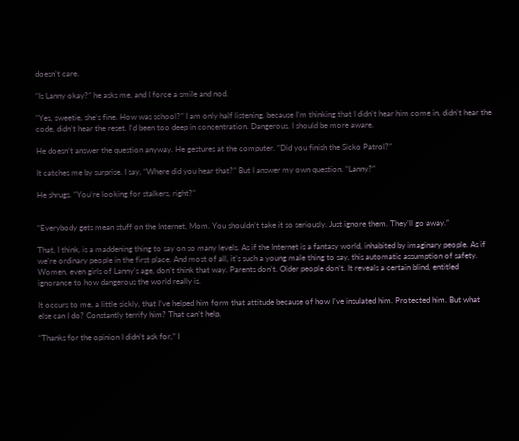doesn’t care.

“Is Lanny okay?” he asks me, and I force a smile and nod.

“Yes, sweetie, she’s fine. How was school?” I am only half listening, because I’m thinking that I didn’t hear him come in, didn’t hear the code, didn’t hear the reset. I’d been too deep in concentration. Dangerous. I should be more aware.

He doesn’t answer the question anyway. He gestures at the computer. “Did you finish the Sicko Patrol?”

It catches me by surprise. I say, “Where did you hear that?” But I answer my own question. “Lanny?”

He shrugs. “You’re looking for stalkers, right?”


“Everybody gets mean stuff on the Internet, Mom. You shouldn’t take it so seriously. Just ignore them. They’ll go away.”

That, I think, is a maddening thing to say on so many levels. As if the Internet is a fantasy world, inhabited by imaginary people. As if we’re ordinary people in the first place. And most of all, it’s such a young male thing to say, this automatic assumption of safety. Women, even girls of Lanny’s age, don’t think that way. Parents don’t. Older people don’t. It reveals a certain blind, entitled ignorance to how dangerous the world really is.

It occurs to me, a little sickly, that I’ve helped him form that attitude because of how I’ve insulated him. Protected him. But what else can I do? Constantly terrify him? That can’t help.

“Thanks for the opinion I didn’t ask for,” I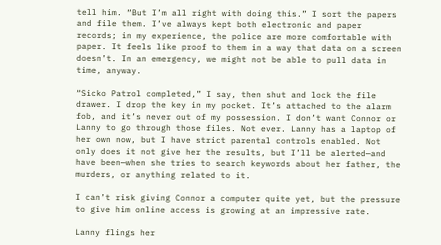tell him. “But I’m all right with doing this.” I sort the papers and file them. I’ve always kept both electronic and paper records; in my experience, the police are more comfortable with paper. It feels like proof to them in a way that data on a screen doesn’t. In an emergency, we might not be able to pull data in time, anyway.

“Sicko Patrol completed,” I say, then shut and lock the file drawer. I drop the key in my pocket. It’s attached to the alarm fob, and it’s never out of my possession. I don’t want Connor or Lanny to go through those files. Not ever. Lanny has a laptop of her own now, but I have strict parental controls enabled. Not only does it not give her the results, but I’ll be alerted—and have been—when she tries to search keywords about her father, the murders, or anything related to it.

I can’t risk giving Connor a computer quite yet, but the pressure to give him online access is growing at an impressive rate.

Lanny flings her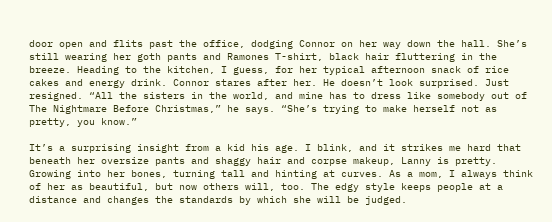door open and flits past the office, dodging Connor on her way down the hall. She’s still wearing her goth pants and Ramones T-shirt, black hair fluttering in the breeze. Heading to the kitchen, I guess, for her typical afternoon snack of rice cakes and energy drink. Connor stares after her. He doesn’t look surprised. Just resigned. “All the sisters in the world, and mine has to dress like somebody out of The Nightmare Before Christmas,” he says. “She’s trying to make herself not as pretty, you know.”

It’s a surprising insight from a kid his age. I blink, and it strikes me hard that beneath her oversize pants and shaggy hair and corpse makeup, Lanny is pretty. Growing into her bones, turning tall and hinting at curves. As a mom, I always think of her as beautiful, but now others will, too. The edgy style keeps people at a distance and changes the standards by which she will be judged.